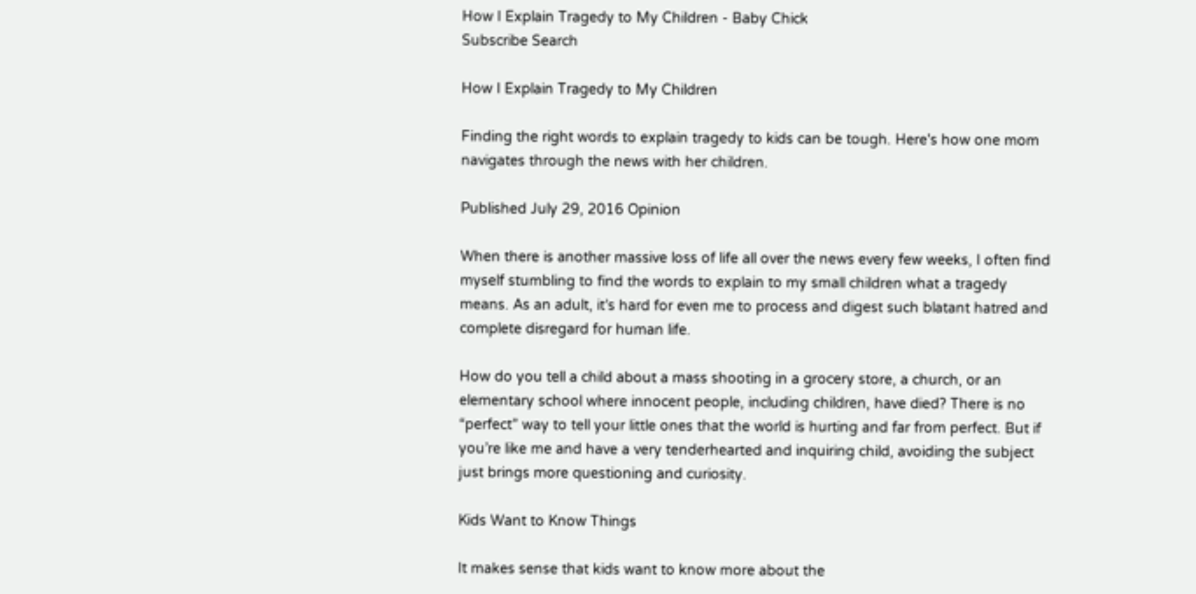How I Explain Tragedy to My Children - Baby Chick
Subscribe Search

How I Explain Tragedy to My Children

Finding the right words to explain tragedy to kids can be tough. Here's how one mom navigates through the news with her children.

Published July 29, 2016 Opinion

When there is another massive loss of life all over the news every few weeks, I often find myself stumbling to find the words to explain to my small children what a tragedy means. As an adult, it’s hard for even me to process and digest such blatant hatred and complete disregard for human life.

How do you tell a child about a mass shooting in a grocery store, a church, or an elementary school where innocent people, including children, have died? There is no “perfect” way to tell your little ones that the world is hurting and far from perfect. But if you’re like me and have a very tenderhearted and inquiring child, avoiding the subject just brings more questioning and curiosity.

Kids Want to Know Things

It makes sense that kids want to know more about the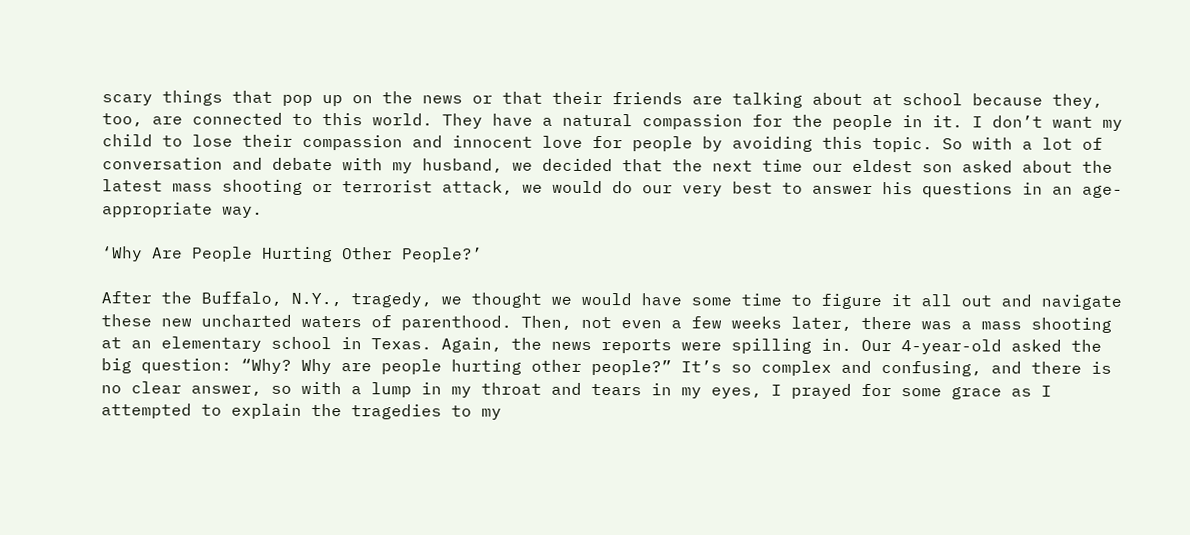scary things that pop up on the news or that their friends are talking about at school because they, too, are connected to this world. They have a natural compassion for the people in it. I don’t want my child to lose their compassion and innocent love for people by avoiding this topic. So with a lot of conversation and debate with my husband, we decided that the next time our eldest son asked about the latest mass shooting or terrorist attack, we would do our very best to answer his questions in an age-appropriate way.

‘Why Are People Hurting Other People?’

After the Buffalo, N.Y., tragedy, we thought we would have some time to figure it all out and navigate these new uncharted waters of parenthood. Then, not even a few weeks later, there was a mass shooting at an elementary school in Texas. Again, the news reports were spilling in. Our 4-year-old asked the big question: “Why? Why are people hurting other people?” It’s so complex and confusing, and there is no clear answer, so with a lump in my throat and tears in my eyes, I prayed for some grace as I attempted to explain the tragedies to my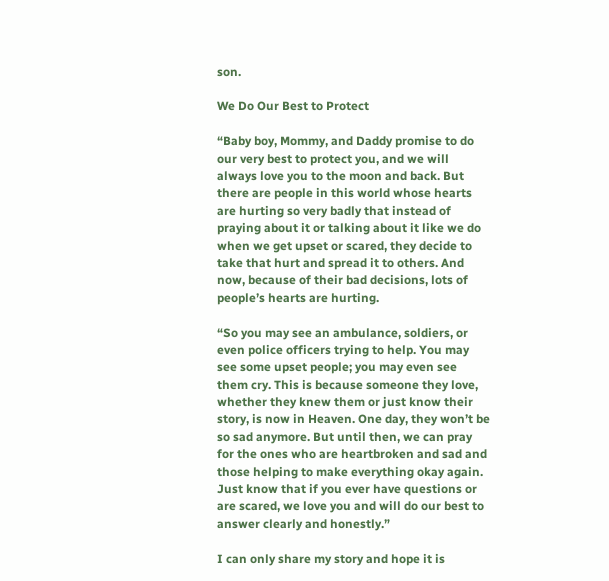son.

We Do Our Best to Protect

“Baby boy, Mommy, and Daddy promise to do our very best to protect you, and we will always love you to the moon and back. But there are people in this world whose hearts are hurting so very badly that instead of praying about it or talking about it like we do when we get upset or scared, they decide to take that hurt and spread it to others. And now, because of their bad decisions, lots of people’s hearts are hurting.

“So you may see an ambulance, soldiers, or even police officers trying to help. You may see some upset people; you may even see them cry. This is because someone they love, whether they knew them or just know their story, is now in Heaven. One day, they won’t be so sad anymore. But until then, we can pray for the ones who are heartbroken and sad and those helping to make everything okay again. Just know that if you ever have questions or are scared, we love you and will do our best to answer clearly and honestly.”

I can only share my story and hope it is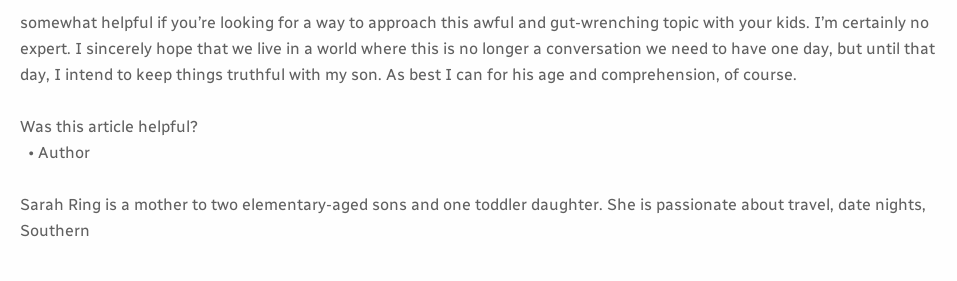somewhat helpful if you’re looking for a way to approach this awful and gut-wrenching topic with your kids. I’m certainly no expert. I sincerely hope that we live in a world where this is no longer a conversation we need to have one day, but until that day, I intend to keep things truthful with my son. As best I can for his age and comprehension, of course.

Was this article helpful?
  • Author

Sarah Ring is a mother to two elementary-aged sons and one toddler daughter. She is passionate about travel, date nights, Southern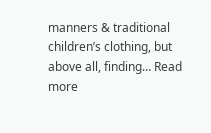manners & traditional children’s clothing, but above all, finding… Read more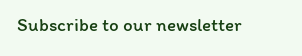Subscribe to our newsletter